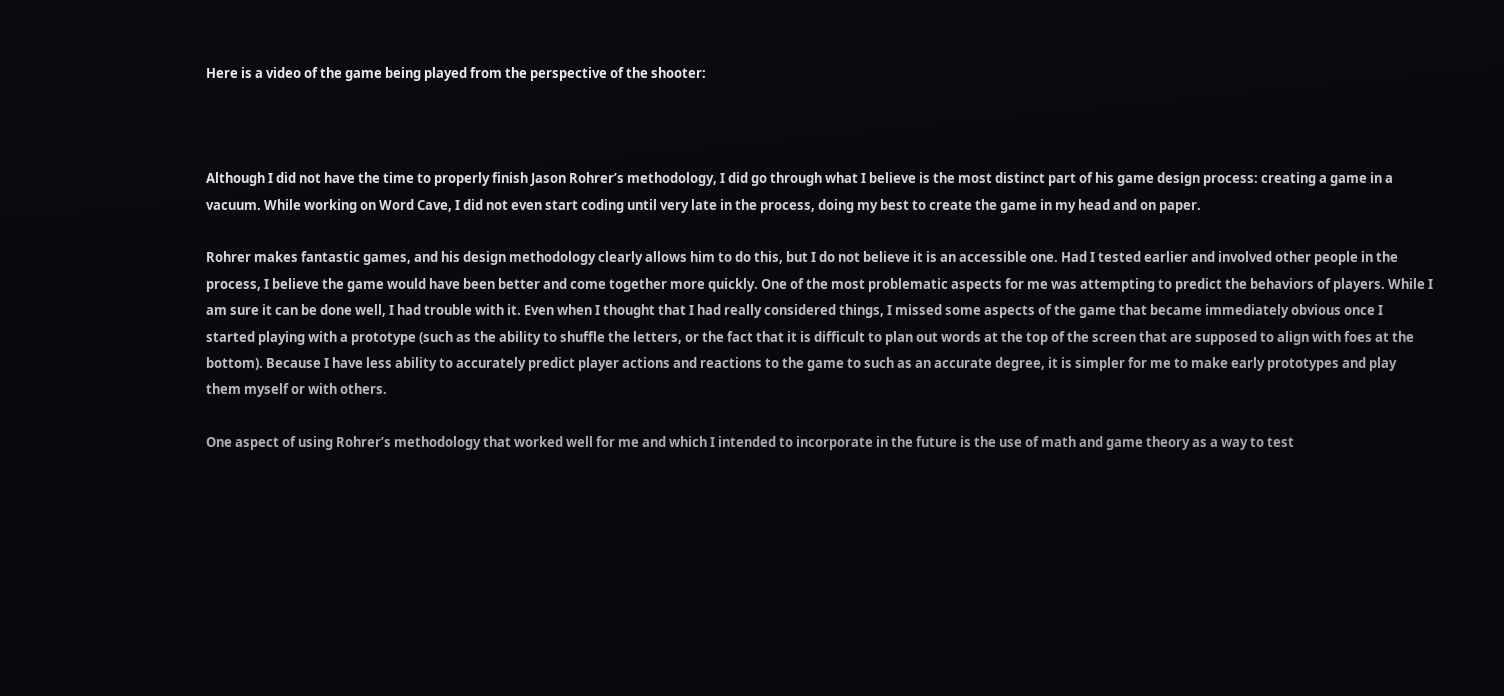Here is a video of the game being played from the perspective of the shooter:



Although I did not have the time to properly finish Jason Rohrer’s methodology, I did go through what I believe is the most distinct part of his game design process: creating a game in a vacuum. While working on Word Cave, I did not even start coding until very late in the process, doing my best to create the game in my head and on paper.

Rohrer makes fantastic games, and his design methodology clearly allows him to do this, but I do not believe it is an accessible one. Had I tested earlier and involved other people in the process, I believe the game would have been better and come together more quickly. One of the most problematic aspects for me was attempting to predict the behaviors of players. While I am sure it can be done well, I had trouble with it. Even when I thought that I had really considered things, I missed some aspects of the game that became immediately obvious once I started playing with a prototype (such as the ability to shuffle the letters, or the fact that it is difficult to plan out words at the top of the screen that are supposed to align with foes at the bottom). Because I have less ability to accurately predict player actions and reactions to the game to such as an accurate degree, it is simpler for me to make early prototypes and play them myself or with others.

One aspect of using Rohrer’s methodology that worked well for me and which I intended to incorporate in the future is the use of math and game theory as a way to test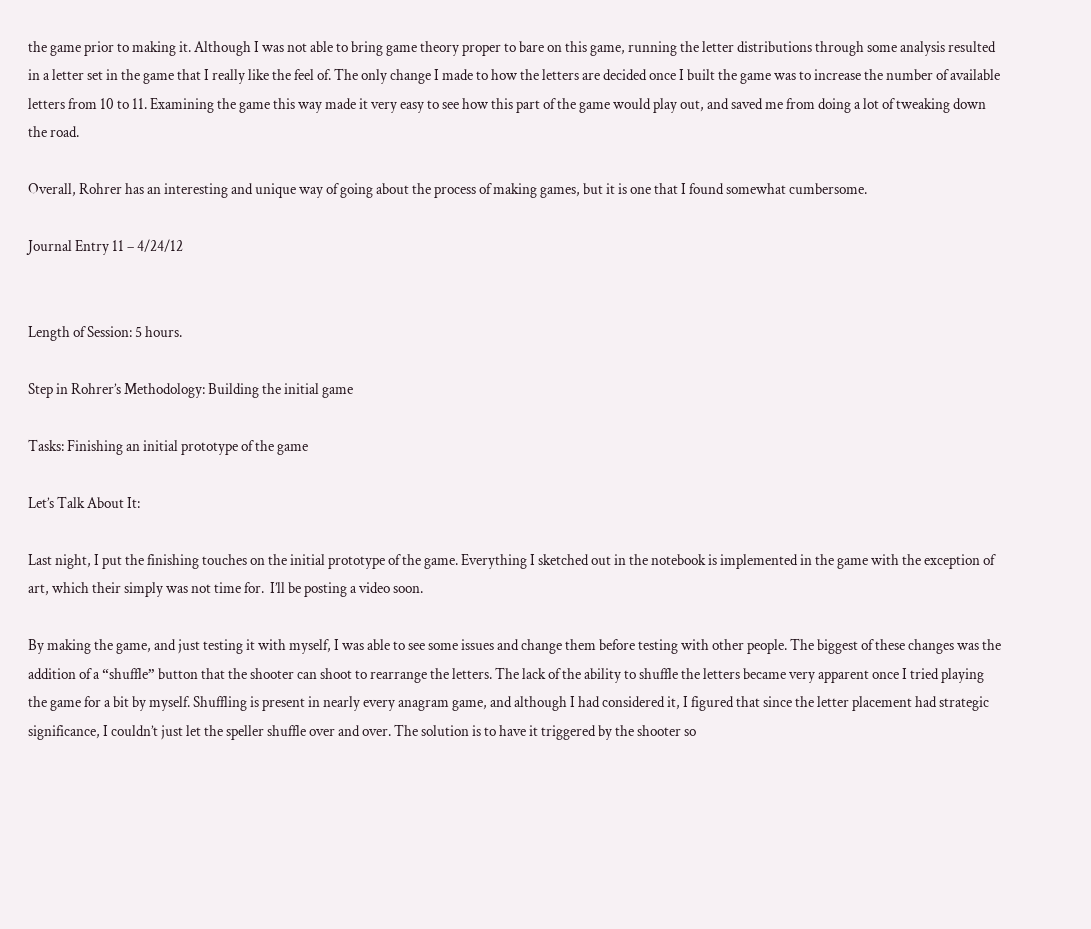the game prior to making it. Although I was not able to bring game theory proper to bare on this game, running the letter distributions through some analysis resulted in a letter set in the game that I really like the feel of. The only change I made to how the letters are decided once I built the game was to increase the number of available letters from 10 to 11. Examining the game this way made it very easy to see how this part of the game would play out, and saved me from doing a lot of tweaking down the road.

Overall, Rohrer has an interesting and unique way of going about the process of making games, but it is one that I found somewhat cumbersome.

Journal Entry 11 – 4/24/12


Length of Session: 5 hours.

Step in Rohrer’s Methodology: Building the initial game

Tasks: Finishing an initial prototype of the game

Let’s Talk About It:

Last night, I put the finishing touches on the initial prototype of the game. Everything I sketched out in the notebook is implemented in the game with the exception of art, which their simply was not time for.  I’ll be posting a video soon.

By making the game, and just testing it with myself, I was able to see some issues and change them before testing with other people. The biggest of these changes was the addition of a “shuffle” button that the shooter can shoot to rearrange the letters. The lack of the ability to shuffle the letters became very apparent once I tried playing the game for a bit by myself. Shuffling is present in nearly every anagram game, and although I had considered it, I figured that since the letter placement had strategic significance, I couldn’t just let the speller shuffle over and over. The solution is to have it triggered by the shooter so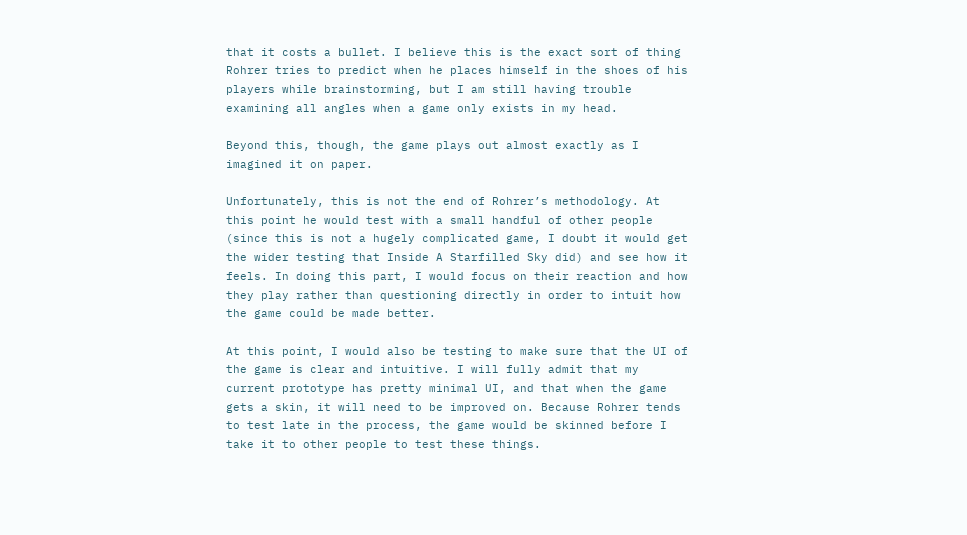that it costs a bullet. I believe this is the exact sort of thing Rohrer tries to predict when he places himself in the shoes of his players while brainstorming, but I am still having trouble examining all angles when a game only exists in my head.

Beyond this, though, the game plays out almost exactly as I imagined it on paper.

Unfortunately, this is not the end of Rohrer’s methodology. At this point he would test with a small handful of other people (since this is not a hugely complicated game, I doubt it would get the wider testing that Inside A Starfilled Sky did) and see how it feels. In doing this part, I would focus on their reaction and how they play rather than questioning directly in order to intuit how the game could be made better.

At this point, I would also be testing to make sure that the UI of the game is clear and intuitive. I will fully admit that my current prototype has pretty minimal UI, and that when the game gets a skin, it will need to be improved on. Because Rohrer tends to test late in the process, the game would be skinned before I take it to other people to test these things.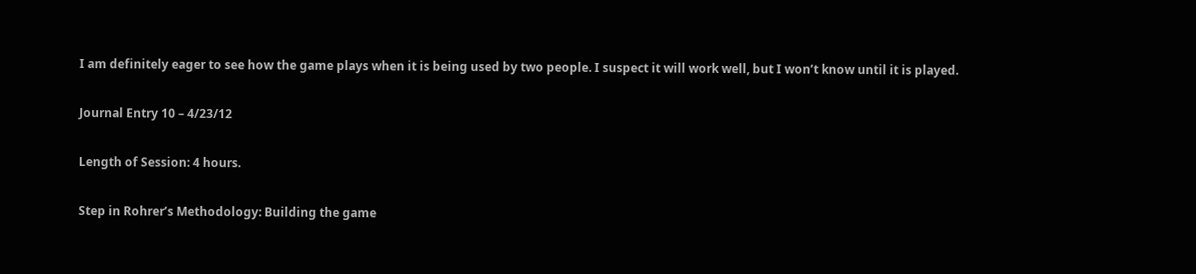I am definitely eager to see how the game plays when it is being used by two people. I suspect it will work well, but I won’t know until it is played.

Journal Entry 10 – 4/23/12

Length of Session: 4 hours.

Step in Rohrer’s Methodology: Building the game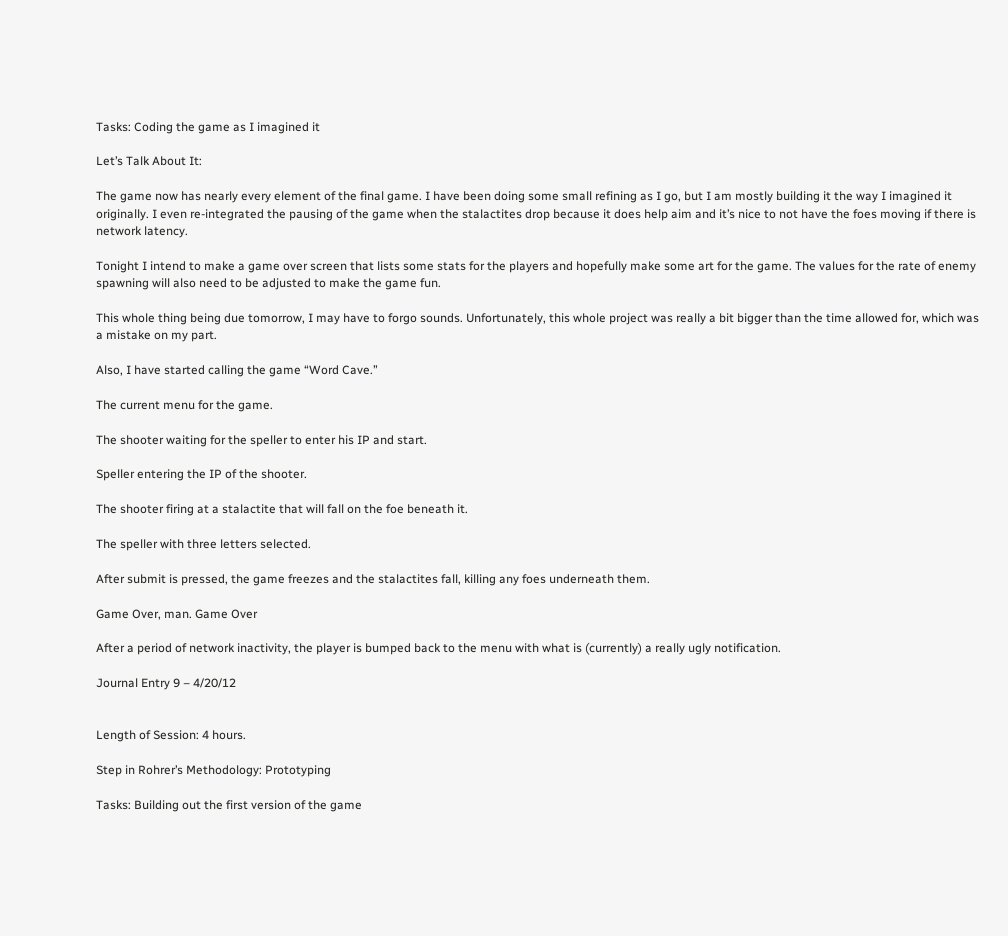Tasks: Coding the game as I imagined it

Let’s Talk About It:

The game now has nearly every element of the final game. I have been doing some small refining as I go, but I am mostly building it the way I imagined it originally. I even re-integrated the pausing of the game when the stalactites drop because it does help aim and it’s nice to not have the foes moving if there is network latency.

Tonight I intend to make a game over screen that lists some stats for the players and hopefully make some art for the game. The values for the rate of enemy spawning will also need to be adjusted to make the game fun.

This whole thing being due tomorrow, I may have to forgo sounds. Unfortunately, this whole project was really a bit bigger than the time allowed for, which was a mistake on my part.

Also, I have started calling the game “Word Cave.”

The current menu for the game.

The shooter waiting for the speller to enter his IP and start.

Speller entering the IP of the shooter.

The shooter firing at a stalactite that will fall on the foe beneath it.

The speller with three letters selected.

After submit is pressed, the game freezes and the stalactites fall, killing any foes underneath them.

Game Over, man. Game Over

After a period of network inactivity, the player is bumped back to the menu with what is (currently) a really ugly notification.

Journal Entry 9 – 4/20/12


Length of Session: 4 hours.

Step in Rohrer’s Methodology: Prototyping

Tasks: Building out the first version of the game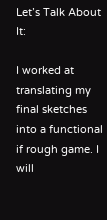Let’s Talk About It:

I worked at translating my final sketches into a functional if rough game. I will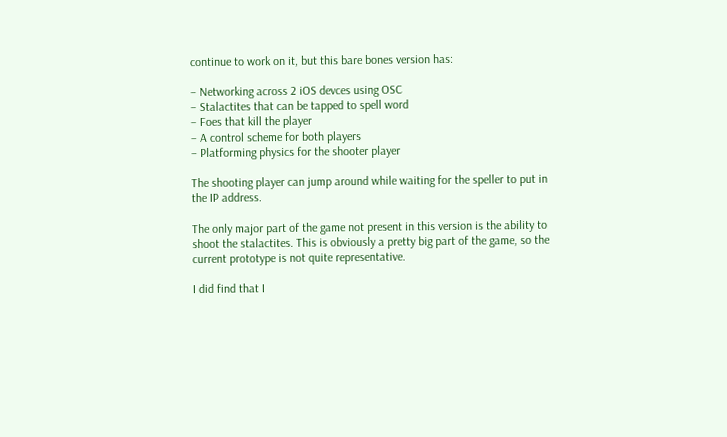continue to work on it, but this bare bones version has:

– Networking across 2 iOS devces using OSC
– Stalactites that can be tapped to spell word
– Foes that kill the player
– A control scheme for both players
– Platforming physics for the shooter player

The shooting player can jump around while waiting for the speller to put in the IP address.

The only major part of the game not present in this version is the ability to shoot the stalactites. This is obviously a pretty big part of the game, so the current prototype is not quite representative.

I did find that I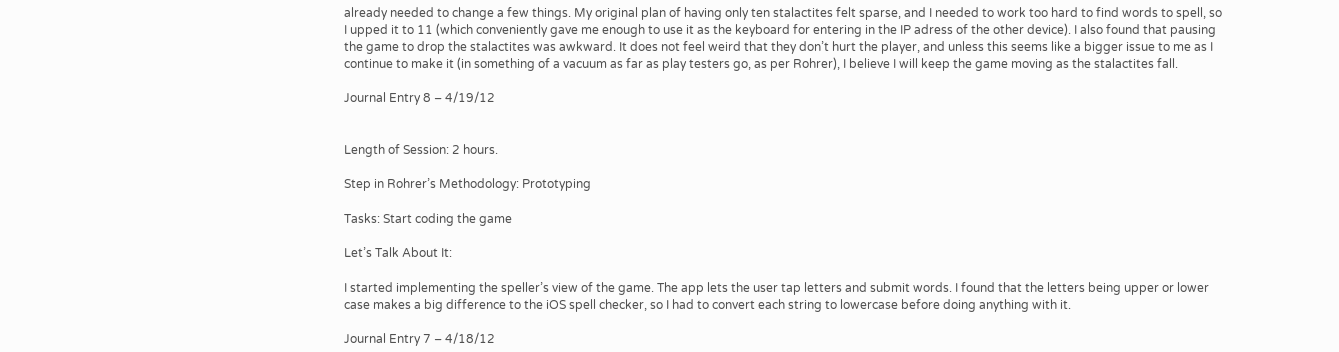already needed to change a few things. My original plan of having only ten stalactites felt sparse, and I needed to work too hard to find words to spell, so I upped it to 11 (which conveniently gave me enough to use it as the keyboard for entering in the IP adress of the other device). I also found that pausing the game to drop the stalactites was awkward. It does not feel weird that they don’t hurt the player, and unless this seems like a bigger issue to me as I continue to make it (in something of a vacuum as far as play testers go, as per Rohrer), I believe I will keep the game moving as the stalactites fall.

Journal Entry 8 – 4/19/12


Length of Session: 2 hours.

Step in Rohrer’s Methodology: Prototyping

Tasks: Start coding the game

Let’s Talk About It:

I started implementing the speller’s view of the game. The app lets the user tap letters and submit words. I found that the letters being upper or lower case makes a big difference to the iOS spell checker, so I had to convert each string to lowercase before doing anything with it.

Journal Entry 7 – 4/18/12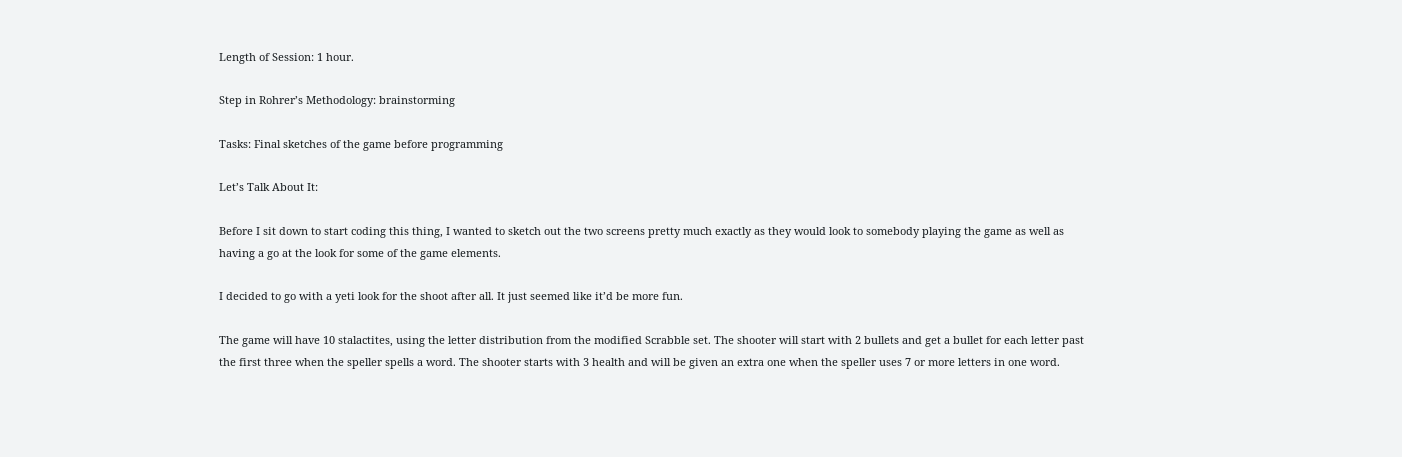Length of Session: 1 hour.

Step in Rohrer’s Methodology: brainstorming

Tasks: Final sketches of the game before programming

Let’s Talk About It:

Before I sit down to start coding this thing, I wanted to sketch out the two screens pretty much exactly as they would look to somebody playing the game as well as having a go at the look for some of the game elements.

I decided to go with a yeti look for the shoot after all. It just seemed like it’d be more fun.

The game will have 10 stalactites, using the letter distribution from the modified Scrabble set. The shooter will start with 2 bullets and get a bullet for each letter past the first three when the speller spells a word. The shooter starts with 3 health and will be given an extra one when the speller uses 7 or more letters in one word.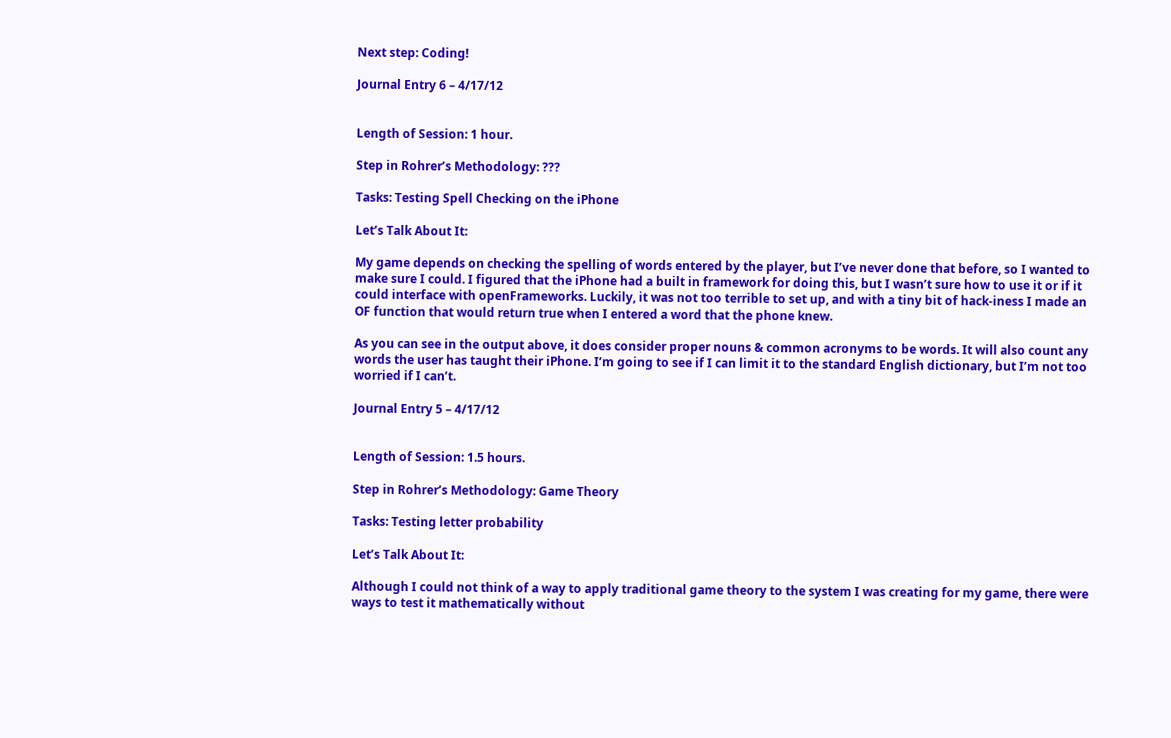Next step: Coding!

Journal Entry 6 – 4/17/12


Length of Session: 1 hour.

Step in Rohrer’s Methodology: ???

Tasks: Testing Spell Checking on the iPhone

Let’s Talk About It:

My game depends on checking the spelling of words entered by the player, but I’ve never done that before, so I wanted to make sure I could. I figured that the iPhone had a built in framework for doing this, but I wasn’t sure how to use it or if it could interface with openFrameworks. Luckily, it was not too terrible to set up, and with a tiny bit of hack-iness I made an OF function that would return true when I entered a word that the phone knew.

As you can see in the output above, it does consider proper nouns & common acronyms to be words. It will also count any words the user has taught their iPhone. I’m going to see if I can limit it to the standard English dictionary, but I’m not too worried if I can’t.

Journal Entry 5 – 4/17/12


Length of Session: 1.5 hours.

Step in Rohrer’s Methodology: Game Theory

Tasks: Testing letter probability

Let’s Talk About It:

Although I could not think of a way to apply traditional game theory to the system I was creating for my game, there were ways to test it mathematically without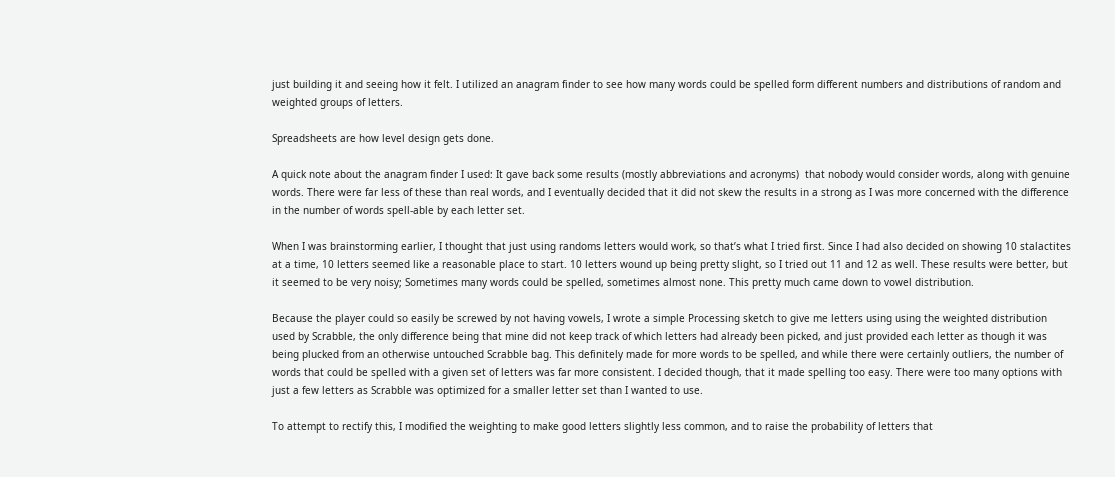just building it and seeing how it felt. I utilized an anagram finder to see how many words could be spelled form different numbers and distributions of random and weighted groups of letters.

Spreadsheets are how level design gets done.

A quick note about the anagram finder I used: It gave back some results (mostly abbreviations and acronyms)  that nobody would consider words, along with genuine words. There were far less of these than real words, and I eventually decided that it did not skew the results in a strong as I was more concerned with the difference in the number of words spell-able by each letter set.

When I was brainstorming earlier, I thought that just using randoms letters would work, so that’s what I tried first. Since I had also decided on showing 10 stalactites at a time, 10 letters seemed like a reasonable place to start. 10 letters wound up being pretty slight, so I tried out 11 and 12 as well. These results were better, but it seemed to be very noisy; Sometimes many words could be spelled, sometimes almost none. This pretty much came down to vowel distribution.

Because the player could so easily be screwed by not having vowels, I wrote a simple Processing sketch to give me letters using using the weighted distribution used by Scrabble, the only difference being that mine did not keep track of which letters had already been picked, and just provided each letter as though it was being plucked from an otherwise untouched Scrabble bag. This definitely made for more words to be spelled, and while there were certainly outliers, the number of words that could be spelled with a given set of letters was far more consistent. I decided though, that it made spelling too easy. There were too many options with just a few letters as Scrabble was optimized for a smaller letter set than I wanted to use.

To attempt to rectify this, I modified the weighting to make good letters slightly less common, and to raise the probability of letters that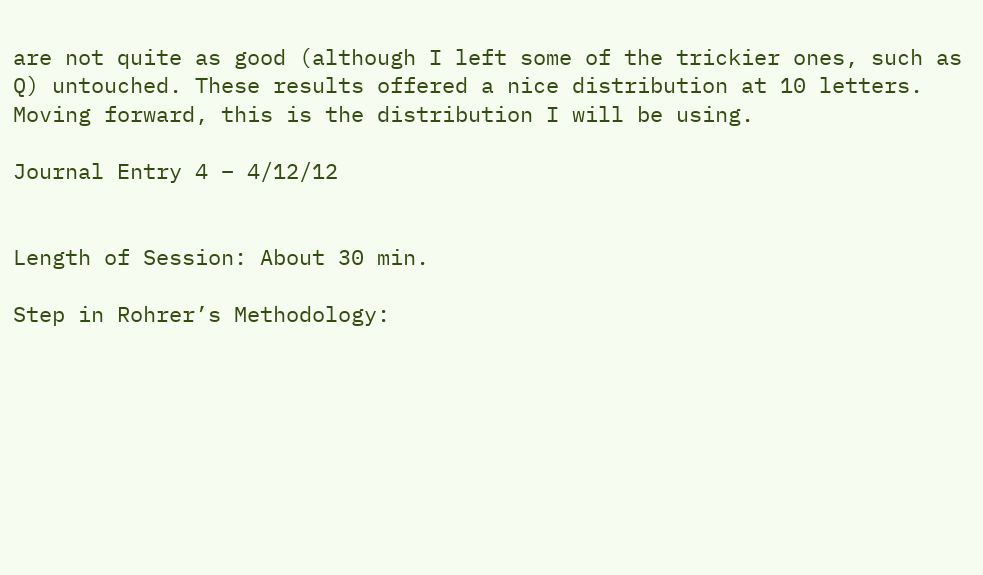are not quite as good (although I left some of the trickier ones, such as Q) untouched. These results offered a nice distribution at 10 letters. Moving forward, this is the distribution I will be using.

Journal Entry 4 – 4/12/12


Length of Session: About 30 min.

Step in Rohrer’s Methodology: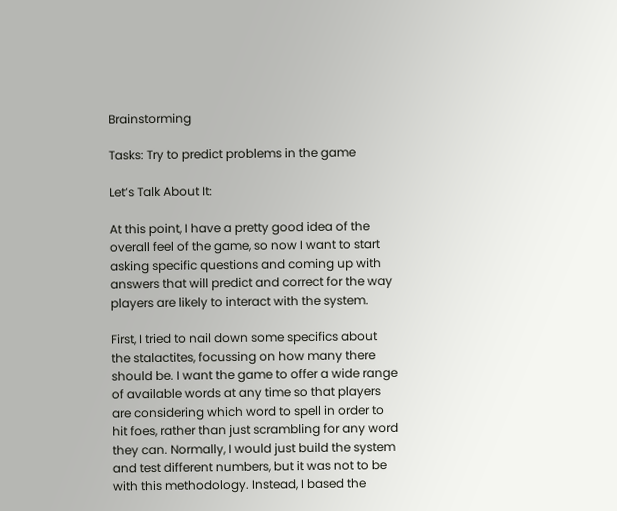Brainstorming

Tasks: Try to predict problems in the game

Let’s Talk About It:

At this point, I have a pretty good idea of the overall feel of the game, so now I want to start asking specific questions and coming up with answers that will predict and correct for the way players are likely to interact with the system.

First, I tried to nail down some specifics about the stalactites, focussing on how many there should be. I want the game to offer a wide range of available words at any time so that players are considering which word to spell in order to hit foes, rather than just scrambling for any word they can. Normally, I would just build the system and test different numbers, but it was not to be with this methodology. Instead, I based the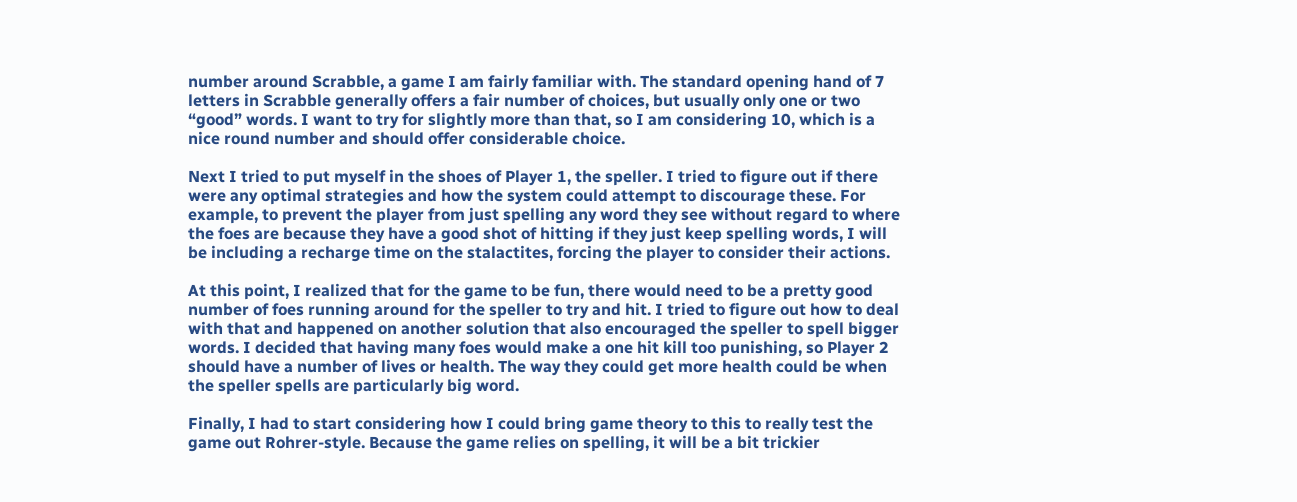number around Scrabble, a game I am fairly familiar with. The standard opening hand of 7 letters in Scrabble generally offers a fair number of choices, but usually only one or two “good” words. I want to try for slightly more than that, so I am considering 10, which is a nice round number and should offer considerable choice.

Next I tried to put myself in the shoes of Player 1, the speller. I tried to figure out if there were any optimal strategies and how the system could attempt to discourage these. For example, to prevent the player from just spelling any word they see without regard to where the foes are because they have a good shot of hitting if they just keep spelling words, I will be including a recharge time on the stalactites, forcing the player to consider their actions.

At this point, I realized that for the game to be fun, there would need to be a pretty good number of foes running around for the speller to try and hit. I tried to figure out how to deal with that and happened on another solution that also encouraged the speller to spell bigger words. I decided that having many foes would make a one hit kill too punishing, so Player 2 should have a number of lives or health. The way they could get more health could be when the speller spells are particularly big word.

Finally, I had to start considering how I could bring game theory to this to really test the game out Rohrer-style. Because the game relies on spelling, it will be a bit trickier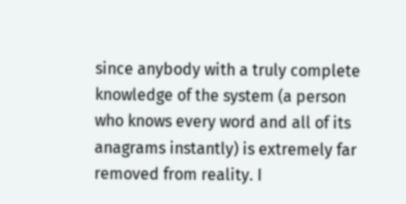since anybody with a truly complete knowledge of the system (a person who knows every word and all of its anagrams instantly) is extremely far removed from reality. I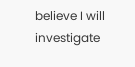believe I will investigate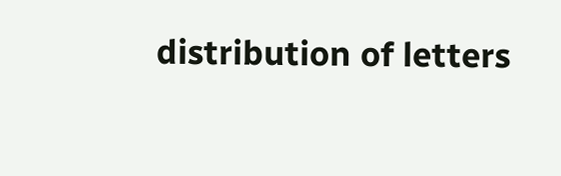distribution of letters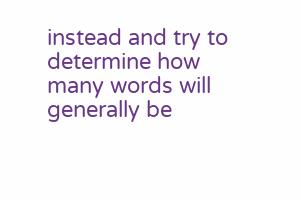instead and try to determine how many words will generally be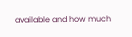available and how much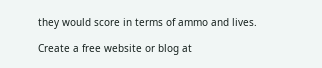they would score in terms of ammo and lives.

Create a free website or blog at